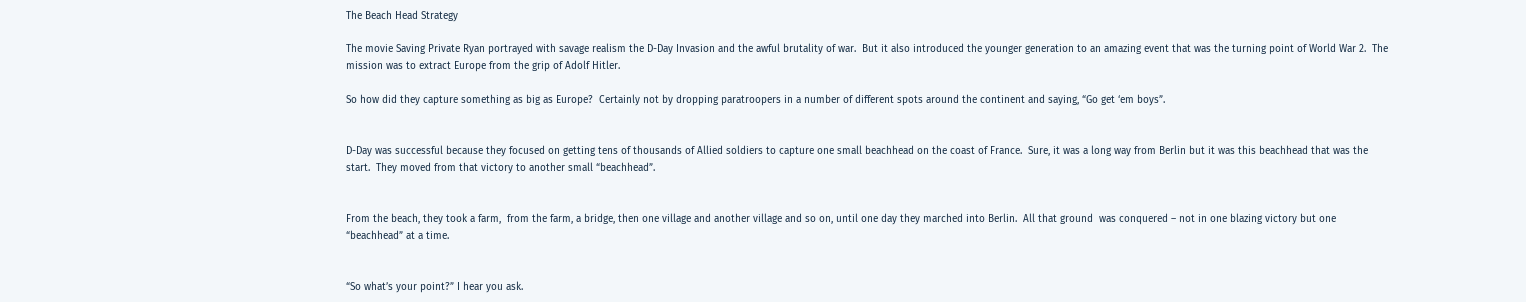The Beach Head Strategy

The movie Saving Private Ryan portrayed with savage realism the D-Day Invasion and the awful brutality of war.  But it also introduced the younger generation to an amazing event that was the turning point of World War 2.  The mission was to extract Europe from the grip of Adolf Hitler.

So how did they capture something as big as Europe?  Certainly not by dropping paratroopers in a number of different spots around the continent and saying, “Go get ‘em boys”.


D-Day was successful because they focused on getting tens of thousands of Allied soldiers to capture one small beachhead on the coast of France.  Sure, it was a long way from Berlin but it was this beachhead that was the start.  They moved from that victory to another small “beachhead”.


From the beach, they took a farm,  from the farm, a bridge, then one village and another village and so on, until one day they marched into Berlin.  All that ground  was conquered – not in one blazing victory but one “beachhead” at a time.


“So what’s your point?” I hear you ask.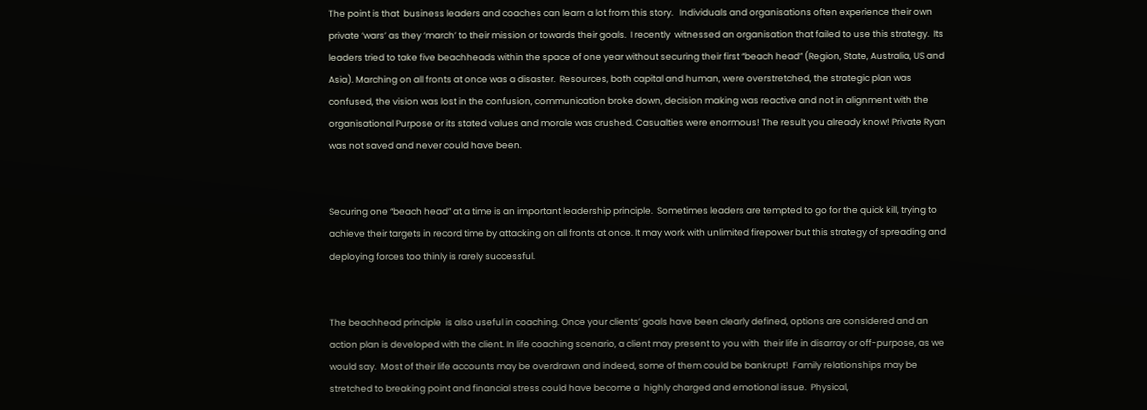The point is that  business leaders and coaches can learn a lot from this story.   Individuals and organisations often experience their own private ‘wars’ as they ‘march’ to their mission or towards their goals.  I recently  witnessed an organisation that failed to use this strategy.  Its leaders tried to take five beachheads within the space of one year without securing their first “beach head” (Region, State, Australia, US and Asia). Marching on all fronts at once was a disaster.  Resources, both capital and human, were overstretched, the strategic plan was confused, the vision was lost in the confusion, communication broke down, decision making was reactive and not in alignment with the organisational Purpose or its stated values and morale was crushed. Casualties were enormous! The result you already know! Private Ryan was not saved and never could have been.


Securing one “beach head” at a time is an important leadership principle.  Sometimes leaders are tempted to go for the quick kill, trying to achieve their targets in record time by attacking on all fronts at once. It may work with unlimited firepower but this strategy of spreading and deploying forces too thinly is rarely successful.


The beachhead principle  is also useful in coaching. Once your clients’ goals have been clearly defined, options are considered and an action plan is developed with the client. In life coaching scenario, a client may present to you with  their life in disarray or off-purpose, as we would say.  Most of their life accounts may be overdrawn and indeed, some of them could be bankrupt!  Family relationships may be stretched to breaking point and financial stress could have become a  highly charged and emotional issue.  Physical,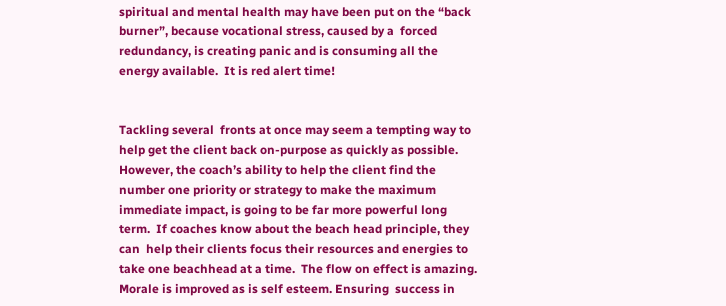spiritual and mental health may have been put on the “back burner”, because vocational stress, caused by a  forced redundancy, is creating panic and is consuming all the energy available.  It is red alert time!


Tackling several  fronts at once may seem a tempting way to help get the client back on-purpose as quickly as possible.  However, the coach’s ability to help the client find the number one priority or strategy to make the maximum immediate impact, is going to be far more powerful long term.  If coaches know about the beach head principle, they can  help their clients focus their resources and energies to take one beachhead at a time.  The flow on effect is amazing.   Morale is improved as is self esteem. Ensuring  success in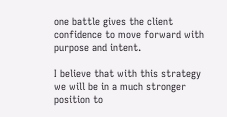one battle gives the client confidence to move forward with purpose and intent.

I believe that with this strategy we will be in a much stronger position to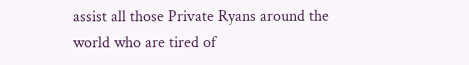assist all those Private Ryans around the world who are tired of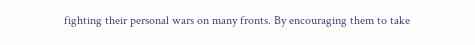fighting their personal wars on many fronts. By encouraging them to take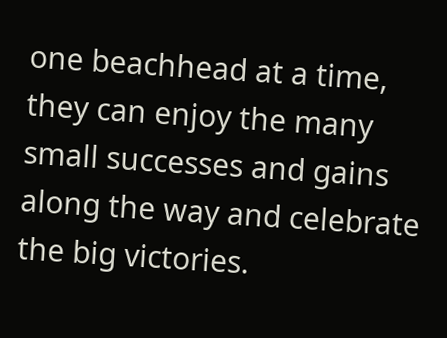one beachhead at a time, they can enjoy the many small successes and gains along the way and celebrate the big victories.